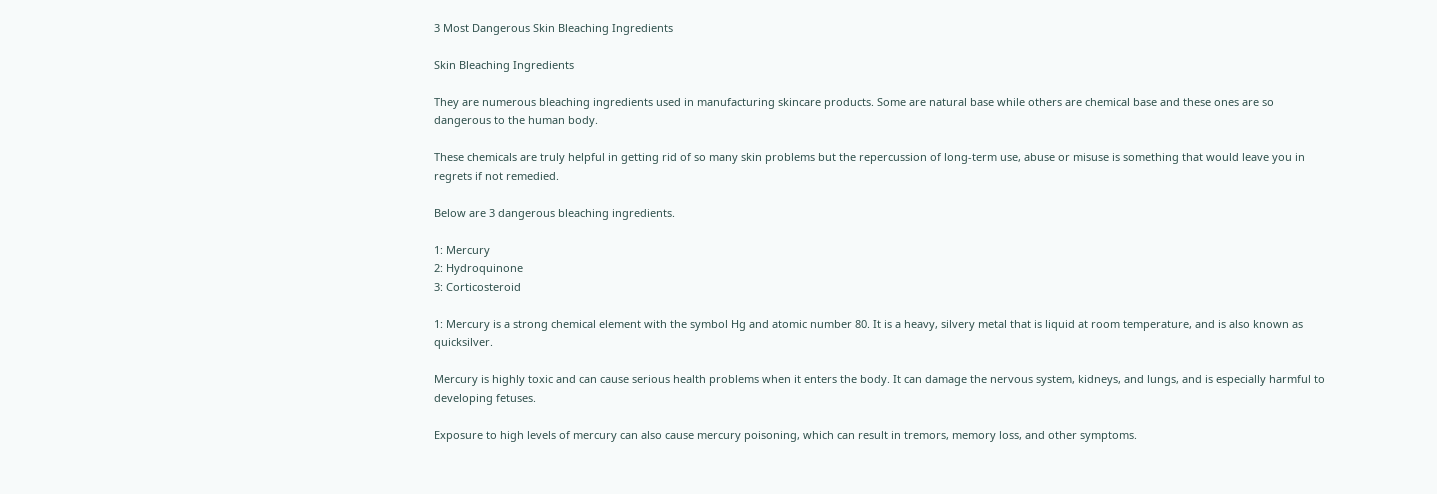3 Most Dangerous Skin Bleaching Ingredients

Skin Bleaching Ingredients

They are numerous bleaching ingredients used in manufacturing skincare products. Some are natural base while others are chemical base and these ones are so dangerous to the human body.

These chemicals are truly helpful in getting rid of so many skin problems but the repercussion of long-term use, abuse or misuse is something that would leave you in regrets if not remedied.

Below are 3 dangerous bleaching ingredients.

1: Mercury
2: Hydroquinone
3: Corticosteroid

1: Mercury is a strong chemical element with the symbol Hg and atomic number 80. It is a heavy, silvery metal that is liquid at room temperature, and is also known as quicksilver.

Mercury is highly toxic and can cause serious health problems when it enters the body. It can damage the nervous system, kidneys, and lungs, and is especially harmful to developing fetuses.

Exposure to high levels of mercury can also cause mercury poisoning, which can result in tremors, memory loss, and other symptoms.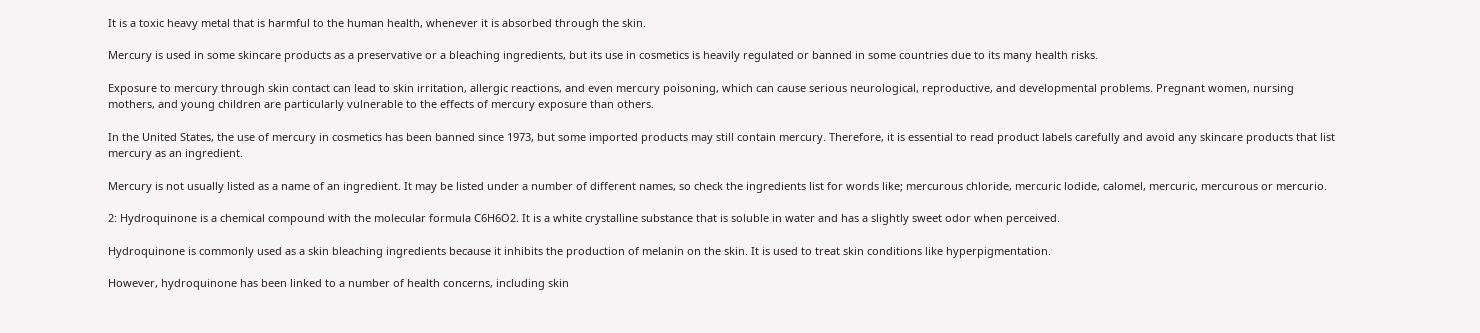It is a toxic heavy metal that is harmful to the human health, whenever it is absorbed through the skin.

Mercury is used in some skincare products as a preservative or a bleaching ingredients, but its use in cosmetics is heavily regulated or banned in some countries due to its many health risks.

Exposure to mercury through skin contact can lead to skin irritation, allergic reactions, and even mercury poisoning, which can cause serious neurological, reproductive, and developmental problems. Pregnant women, nursing mothers, and young children are particularly vulnerable to the effects of mercury exposure than others.

In the United States, the use of mercury in cosmetics has been banned since 1973, but some imported products may still contain mercury. Therefore, it is essential to read product labels carefully and avoid any skincare products that list mercury as an ingredient.

Mercury is not usually listed as a name of an ingredient. It may be listed under a number of different names, so check the ingredients list for words like; mercurous chloride, mercuric lodide, calomel, mercuric, mercurous or mercurio.

2: Hydroquinone is a chemical compound with the molecular formula C6H6O2. It is a white crystalline substance that is soluble in water and has a slightly sweet odor when perceived.

Hydroquinone is commonly used as a skin bleaching ingredients because it inhibits the production of melanin on the skin. It is used to treat skin conditions like hyperpigmentation.

However, hydroquinone has been linked to a number of health concerns, including skin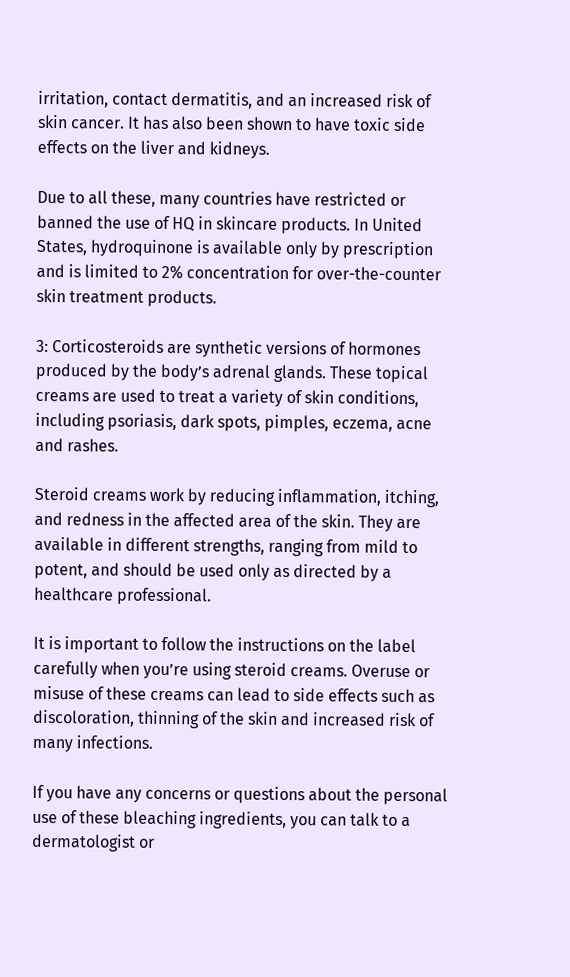irritation, contact dermatitis, and an increased risk of skin cancer. It has also been shown to have toxic side effects on the liver and kidneys.

Due to all these, many countries have restricted or banned the use of HQ in skincare products. In United States, hydroquinone is available only by prescription and is limited to 2% concentration for over-the-counter skin treatment products.

3: Corticosteroids are synthetic versions of hormones produced by the body’s adrenal glands. These topical creams are used to treat a variety of skin conditions, including psoriasis, dark spots, pimples, eczema, acne and rashes.

Steroid creams work by reducing inflammation, itching, and redness in the affected area of the skin. They are available in different strengths, ranging from mild to potent, and should be used only as directed by a healthcare professional.

It is important to follow the instructions on the label carefully when you’re using steroid creams. Overuse or misuse of these creams can lead to side effects such as discoloration, thinning of the skin and increased risk of many infections.

If you have any concerns or questions about the personal use of these bleaching ingredients, you can talk to a dermatologist or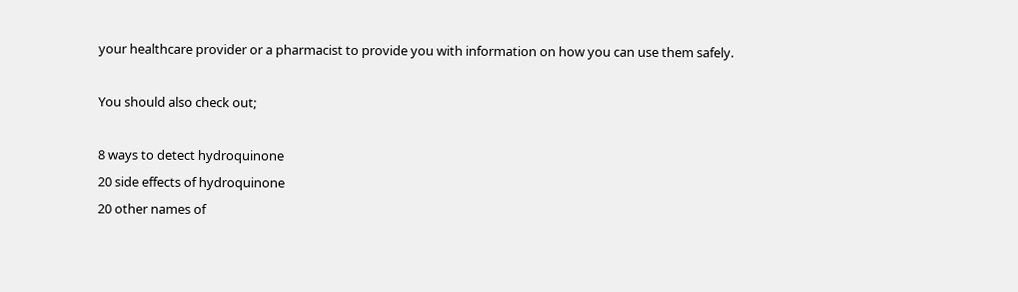your healthcare provider or a pharmacist to provide you with information on how you can use them safely.

You should also check out;

8 ways to detect hydroquinone
20 side effects of hydroquinone
20 other names of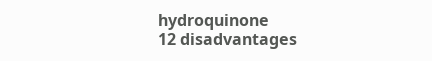hydroquinone
12 disadvantages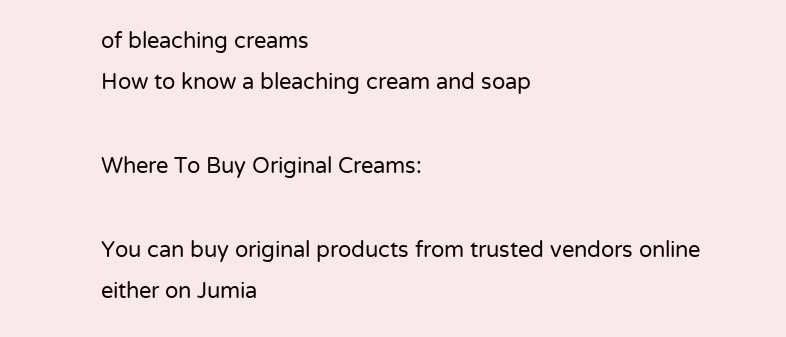of bleaching creams
How to know a bleaching cream and soap

Where To Buy Original Creams:

You can buy original products from trusted vendors online either on Jumia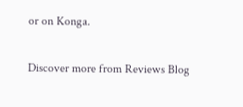or on Konga.

Discover more from Reviews Blog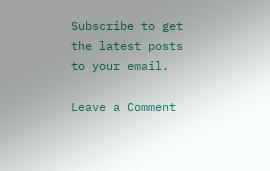Subscribe to get the latest posts to your email.

Leave a Comment